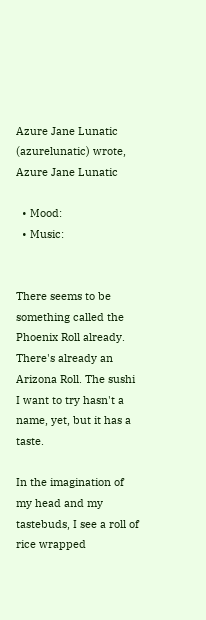Azure Jane Lunatic (azurelunatic) wrote,
Azure Jane Lunatic

  • Mood:
  • Music:


There seems to be something called the Phoenix Roll already. There's already an Arizona Roll. The sushi I want to try hasn't a name, yet, but it has a taste.

In the imagination of my head and my tastebuds, I see a roll of rice wrapped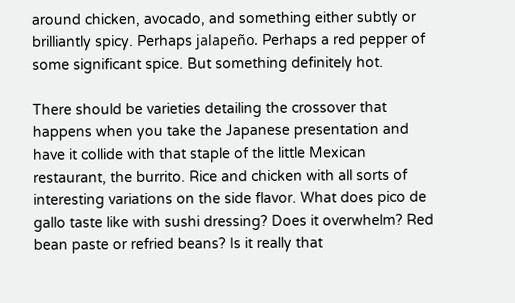around chicken, avocado, and something either subtly or brilliantly spicy. Perhaps jalapeño. Perhaps a red pepper of some significant spice. But something definitely hot.

There should be varieties detailing the crossover that happens when you take the Japanese presentation and have it collide with that staple of the little Mexican restaurant, the burrito. Rice and chicken with all sorts of interesting variations on the side flavor. What does pico de gallo taste like with sushi dressing? Does it overwhelm? Red bean paste or refried beans? Is it really that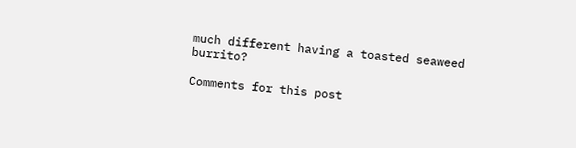much different having a toasted seaweed burrito?

Comments for this post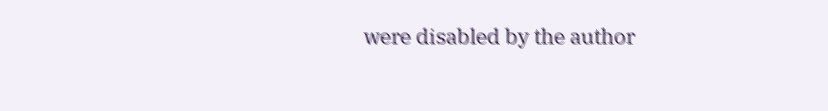were disabled by the author